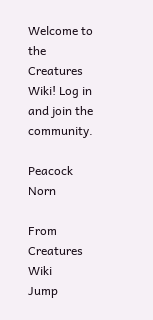Welcome to the Creatures Wiki! Log in and join the community.

Peacock Norn

From Creatures Wiki
Jump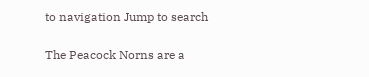to navigation Jump to search

The Peacock Norns are a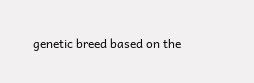genetic breed based on the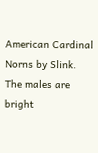American Cardinal Norns by Slink. The males are bright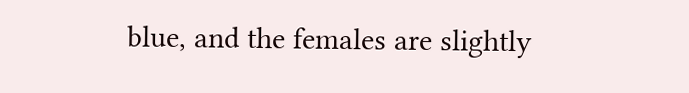blue, and the females are slightly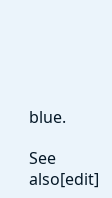blue.

See also[edit]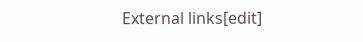External links[edit]